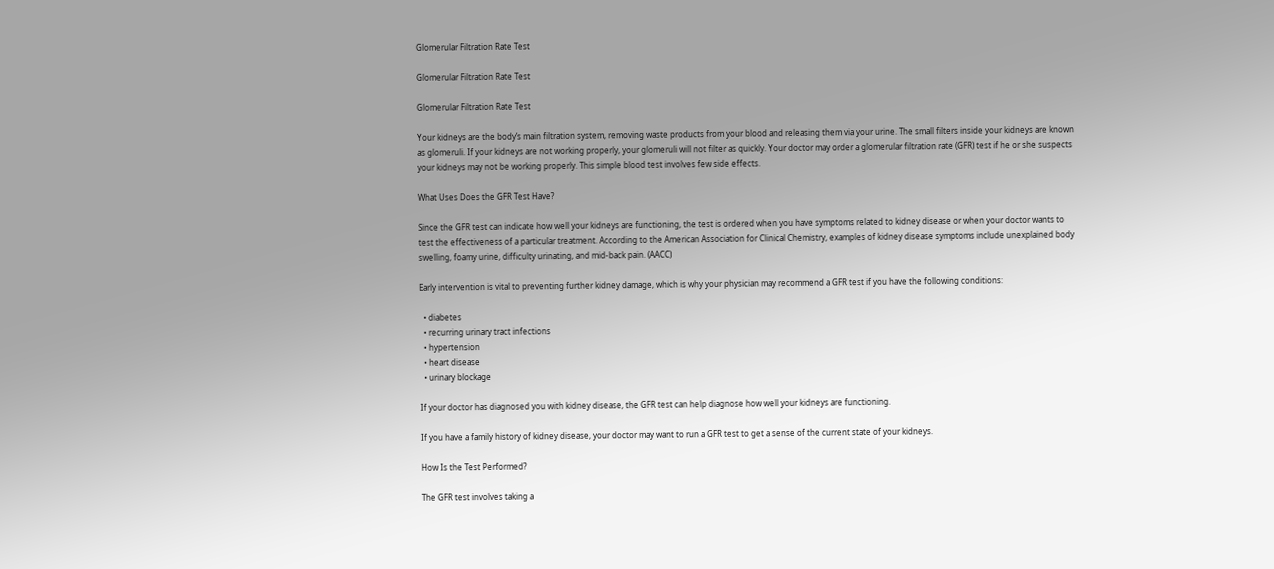Glomerular Filtration Rate Test

Glomerular Filtration Rate Test

Glomerular Filtration Rate Test

Your kidneys are the body’s main filtration system, removing waste products from your blood and releasing them via your urine. The small filters inside your kidneys are known as glomeruli. If your kidneys are not working properly, your glomeruli will not filter as quickly. Your doctor may order a glomerular filtration rate (GFR) test if he or she suspects your kidneys may not be working properly. This simple blood test involves few side effects.

What Uses Does the GFR Test Have?

Since the GFR test can indicate how well your kidneys are functioning, the test is ordered when you have symptoms related to kidney disease or when your doctor wants to test the effectiveness of a particular treatment. According to the American Association for Clinical Chemistry, examples of kidney disease symptoms include unexplained body swelling, foamy urine, difficulty urinating, and mid-back pain. (AACC)

Early intervention is vital to preventing further kidney damage, which is why your physician may recommend a GFR test if you have the following conditions:

  • diabetes
  • recurring urinary tract infections
  • hypertension
  • heart disease
  • urinary blockage

If your doctor has diagnosed you with kidney disease, the GFR test can help diagnose how well your kidneys are functioning.

If you have a family history of kidney disease, your doctor may want to run a GFR test to get a sense of the current state of your kidneys.

How Is the Test Performed?

The GFR test involves taking a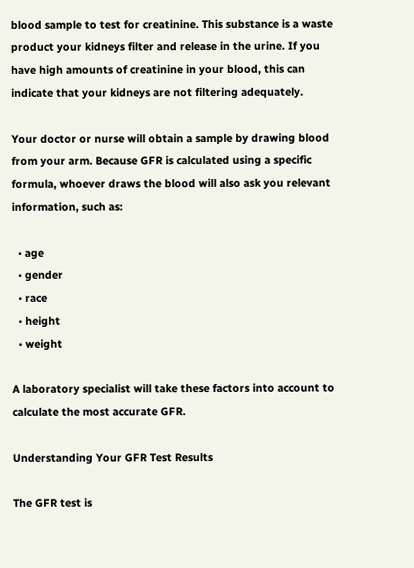blood sample to test for creatinine. This substance is a waste product your kidneys filter and release in the urine. If you have high amounts of creatinine in your blood, this can indicate that your kidneys are not filtering adequately.

Your doctor or nurse will obtain a sample by drawing blood from your arm. Because GFR is calculated using a specific formula, whoever draws the blood will also ask you relevant information, such as:

  • age
  • gender
  • race
  • height
  • weight

A laboratory specialist will take these factors into account to calculate the most accurate GFR.

Understanding Your GFR Test Results

The GFR test is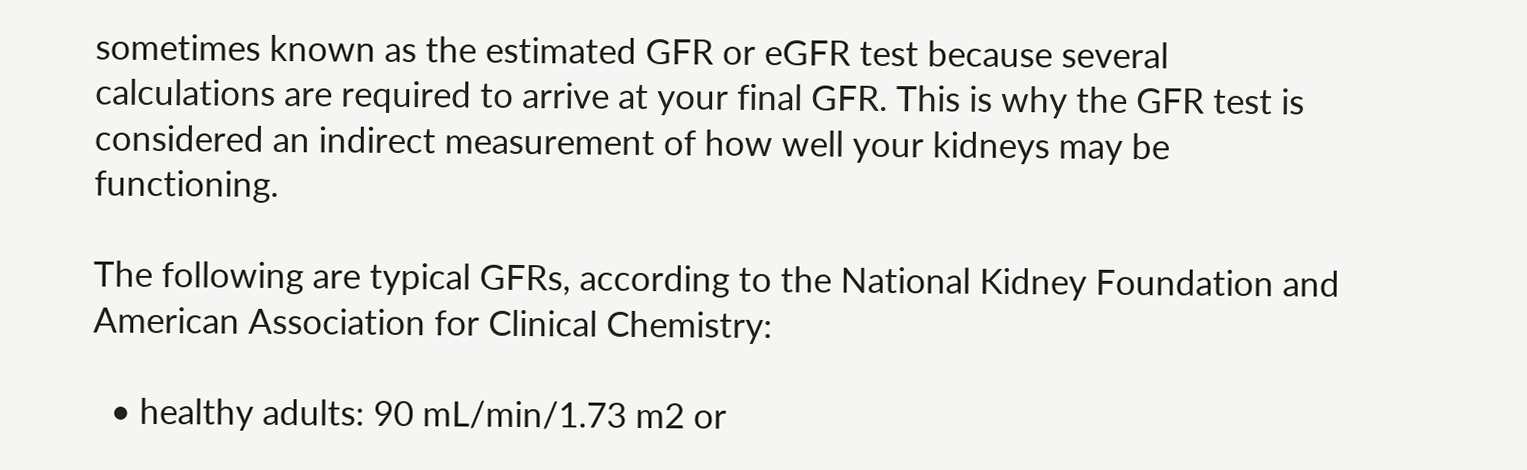sometimes known as the estimated GFR or eGFR test because several calculations are required to arrive at your final GFR. This is why the GFR test is considered an indirect measurement of how well your kidneys may be functioning.

The following are typical GFRs, according to the National Kidney Foundation and American Association for Clinical Chemistry:

  • healthy adults: 90 mL/min/1.73 m2 or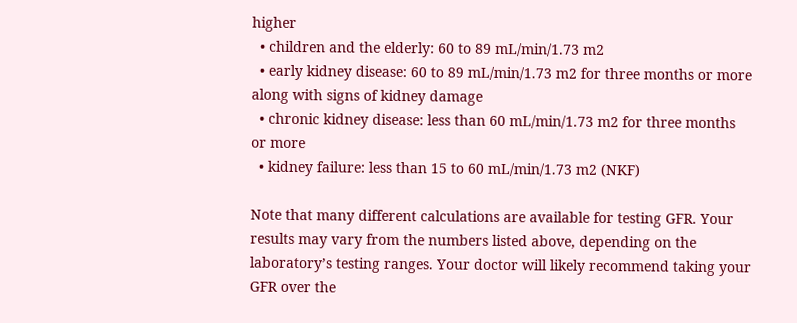higher
  • children and the elderly: 60 to 89 mL/min/1.73 m2
  • early kidney disease: 60 to 89 mL/min/1.73 m2 for three months or more along with signs of kidney damage
  • chronic kidney disease: less than 60 mL/min/1.73 m2 for three months or more
  • kidney failure: less than 15 to 60 mL/min/1.73 m2 (NKF)

Note that many different calculations are available for testing GFR. Your results may vary from the numbers listed above, depending on the laboratory’s testing ranges. Your doctor will likely recommend taking your GFR over the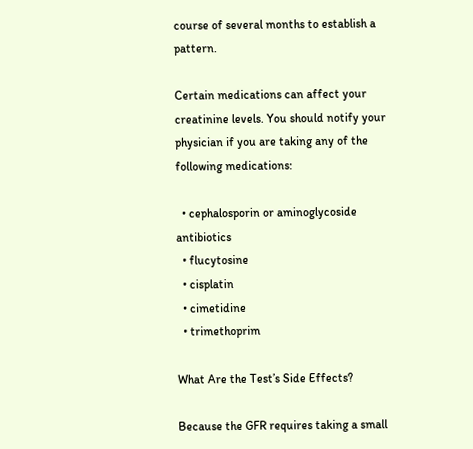course of several months to establish a pattern.

Certain medications can affect your creatinine levels. You should notify your physician if you are taking any of the following medications:

  • cephalosporin or aminoglycoside antibiotics
  • flucytosine
  • cisplatin
  • cimetidine
  • trimethoprim

What Are the Test’s Side Effects?

Because the GFR requires taking a small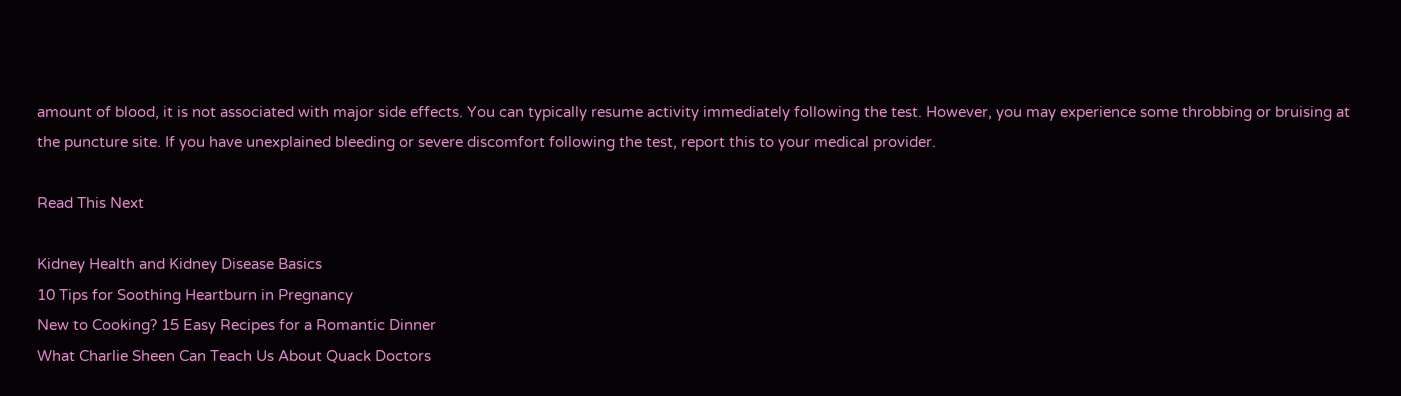amount of blood, it is not associated with major side effects. You can typically resume activity immediately following the test. However, you may experience some throbbing or bruising at the puncture site. If you have unexplained bleeding or severe discomfort following the test, report this to your medical provider.

Read This Next

Kidney Health and Kidney Disease Basics
10 Tips for Soothing Heartburn in Pregnancy
New to Cooking? 15 Easy Recipes for a Romantic Dinner
What Charlie Sheen Can Teach Us About Quack Doctors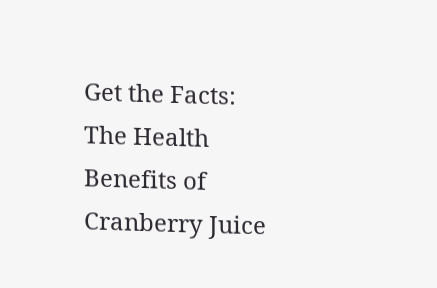Get the Facts: The Health Benefits of Cranberry Juice